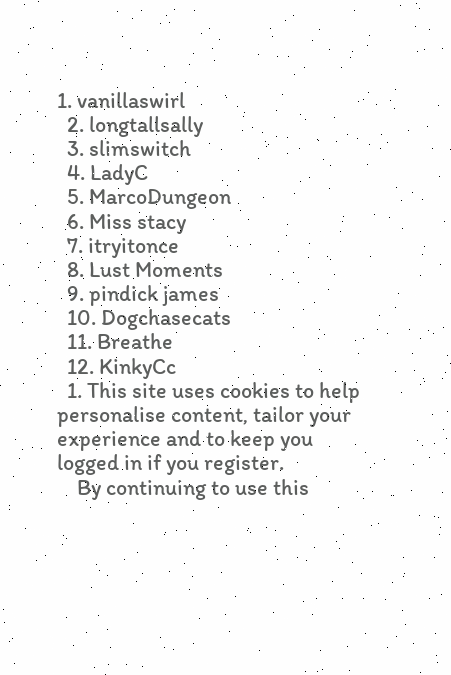1. vanillaswirl
  2. longtallsally
  3. slimswitch
  4. LadyC
  5. MarcoDungeon
  6. Miss stacy
  7. itryitonce
  8. Lust Moments
  9. pindick james
  10. Dogchasecats
  11. Breathe
  12. KinkyCc
  1. This site uses cookies to help personalise content, tailor your experience and to keep you logged in if you register.
    By continuing to use this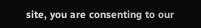site, you are consenting to our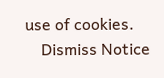use of cookies.
    Dismiss Notice